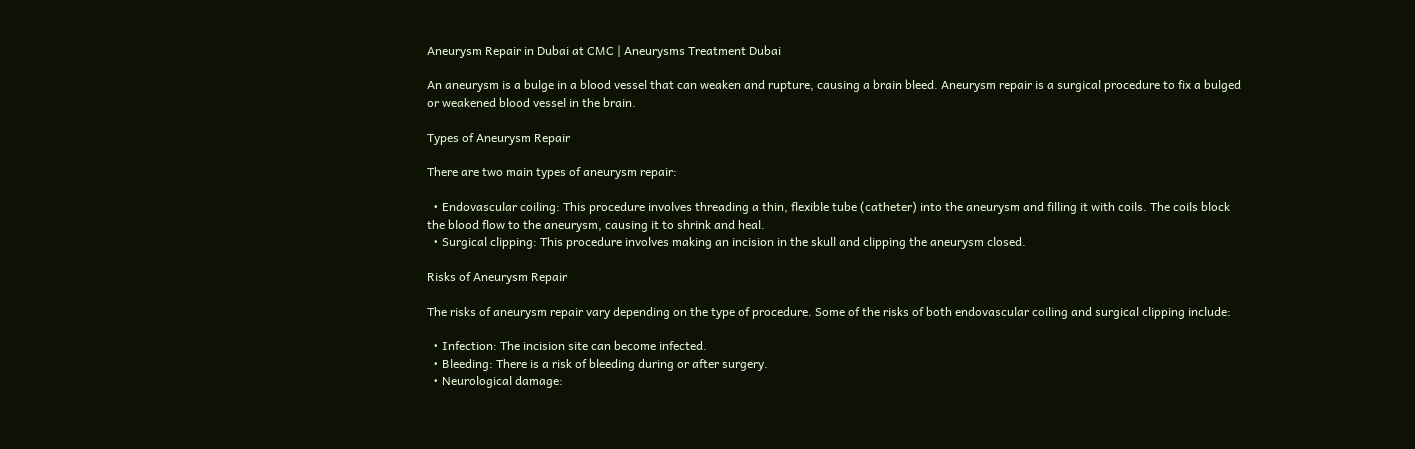Aneurysm Repair in Dubai at CMC | Aneurysms Treatment Dubai

An aneurysm is a bulge in a blood vessel that can weaken and rupture, causing a brain bleed. Aneurysm repair is a surgical procedure to fix a bulged or weakened blood vessel in the brain.

Types of Aneurysm Repair

There are two main types of aneurysm repair:

  • Endovascular coiling: This procedure involves threading a thin, flexible tube (catheter) into the aneurysm and filling it with coils. The coils block the blood flow to the aneurysm, causing it to shrink and heal.
  • Surgical clipping: This procedure involves making an incision in the skull and clipping the aneurysm closed.

Risks of Aneurysm Repair

The risks of aneurysm repair vary depending on the type of procedure. Some of the risks of both endovascular coiling and surgical clipping include:

  • Infection: The incision site can become infected.
  • Bleeding: There is a risk of bleeding during or after surgery.
  • Neurological damage: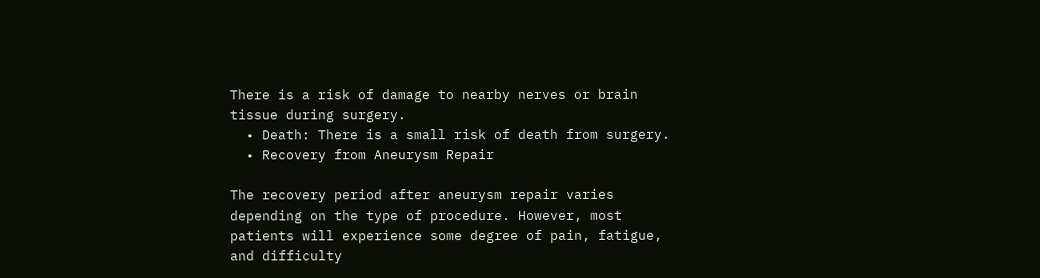There is a risk of damage to nearby nerves or brain tissue during surgery.
  • Death: There is a small risk of death from surgery.
  • Recovery from Aneurysm Repair

The recovery period after aneurysm repair varies depending on the type of procedure. However, most patients will experience some degree of pain, fatigue, and difficulty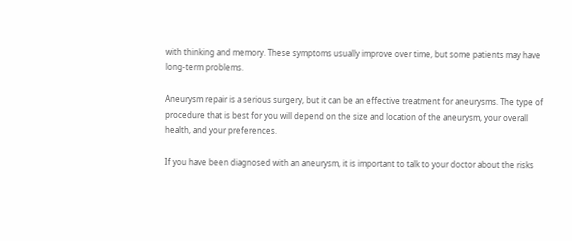with thinking and memory. These symptoms usually improve over time, but some patients may have long-term problems.

Aneurysm repair is a serious surgery, but it can be an effective treatment for aneurysms. The type of procedure that is best for you will depend on the size and location of the aneurysm, your overall health, and your preferences.

If you have been diagnosed with an aneurysm, it is important to talk to your doctor about the risks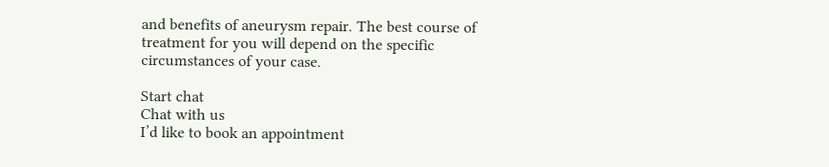and benefits of aneurysm repair. The best course of treatment for you will depend on the specific circumstances of your case.

Start chat
Chat with us
I’d like to book an appointment